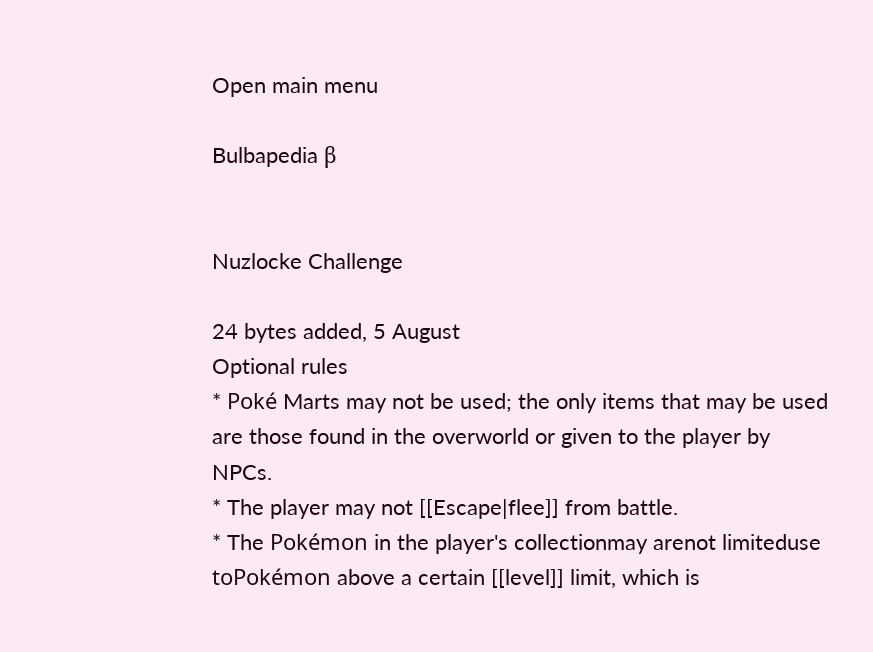Open main menu

Bulbapedia β


Nuzlocke Challenge

24 bytes added, 5 August
Optional rules
* Poké Marts may not be used; the only items that may be used are those found in the overworld or given to the player by NPCs.
* The player may not [[Escape|flee]] from battle.
* The Pokémon in the player's collectionmay arenot limiteduse toPokémon above a certain [[level]] limit, which is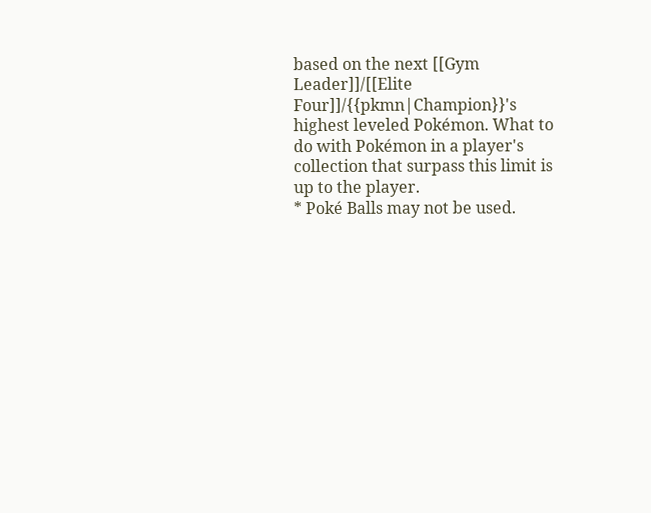based on the next [[Gym Leader]]/[[Elite Four]]/{{pkmn|Champion}}'s highest leveled Pokémon. What to do with Pokémon in a player's collection that surpass this limit is up to the player.
* Poké Balls may not be used.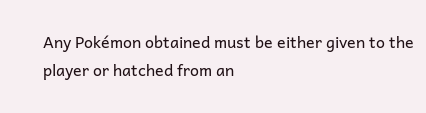Any Pokémon obtained must be either given to the player or hatched from an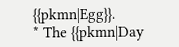{{pkmn|Egg}}.
* The {{pkmn|Day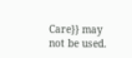Care}} may not be used.